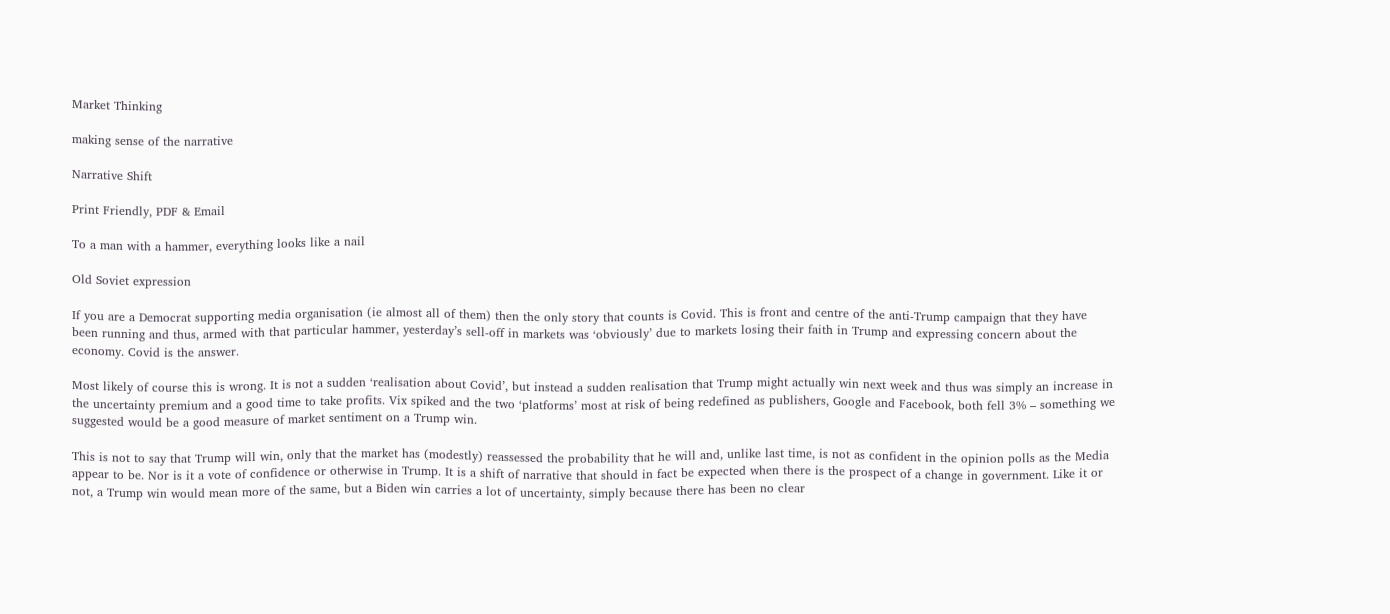Market Thinking

making sense of the narrative

Narrative Shift

Print Friendly, PDF & Email

To a man with a hammer, everything looks like a nail

Old Soviet expression

If you are a Democrat supporting media organisation (ie almost all of them) then the only story that counts is Covid. This is front and centre of the anti-Trump campaign that they have been running and thus, armed with that particular hammer, yesterday’s sell-off in markets was ‘obviously’ due to markets losing their faith in Trump and expressing concern about the economy. Covid is the answer.

Most likely of course this is wrong. It is not a sudden ‘realisation about Covid’, but instead a sudden realisation that Trump might actually win next week and thus was simply an increase in the uncertainty premium and a good time to take profits. Vix spiked and the two ‘platforms’ most at risk of being redefined as publishers, Google and Facebook, both fell 3% – something we suggested would be a good measure of market sentiment on a Trump win.

This is not to say that Trump will win, only that the market has (modestly) reassessed the probability that he will and, unlike last time, is not as confident in the opinion polls as the Media appear to be. Nor is it a vote of confidence or otherwise in Trump. It is a shift of narrative that should in fact be expected when there is the prospect of a change in government. Like it or not, a Trump win would mean more of the same, but a Biden win carries a lot of uncertainty, simply because there has been no clear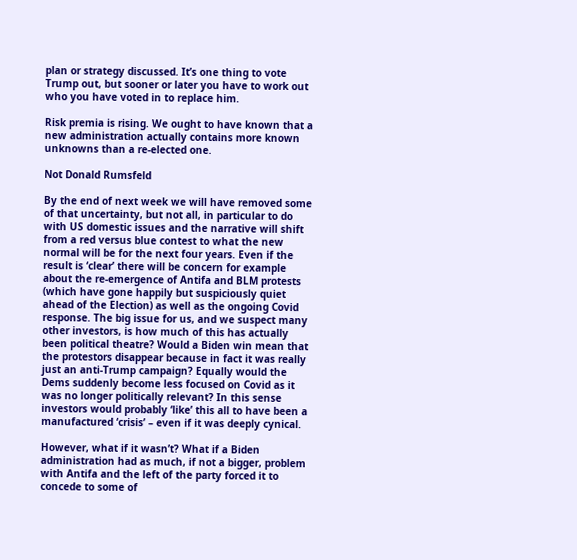plan or strategy discussed. It’s one thing to vote Trump out, but sooner or later you have to work out who you have voted in to replace him.

Risk premia is rising. We ought to have known that a new administration actually contains more known unknowns than a re-elected one.

Not Donald Rumsfeld

By the end of next week we will have removed some of that uncertainty, but not all, in particular to do with US domestic issues and the narrative will shift from a red versus blue contest to what the new normal will be for the next four years. Even if the result is ‘clear’ there will be concern for example about the re-emergence of Antifa and BLM protests (which have gone happily but suspiciously quiet ahead of the Election) as well as the ongoing Covid response. The big issue for us, and we suspect many other investors, is how much of this has actually been political theatre? Would a Biden win mean that the protestors disappear because in fact it was really just an anti-Trump campaign? Equally would the Dems suddenly become less focused on Covid as it was no longer politically relevant? In this sense investors would probably ‘like’ this all to have been a manufactured ‘crisis’ – even if it was deeply cynical.

However, what if it wasn’t? What if a Biden administration had as much, if not a bigger, problem with Antifa and the left of the party forced it to concede to some of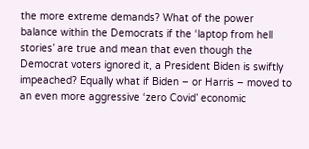the more extreme demands? What of the power balance within the Democrats if the ‘laptop from hell stories’ are true and mean that even though the Democrat voters ignored it, a President Biden is swiftly impeached? Equally what if Biden – or Harris – moved to an even more aggressive ‘zero Covid’ economic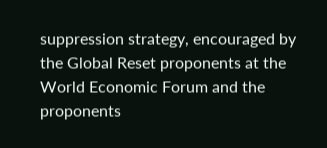suppression strategy, encouraged by the Global Reset proponents at the World Economic Forum and the proponents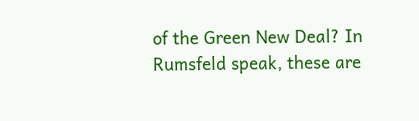of the Green New Deal? In Rumsfeld speak, these are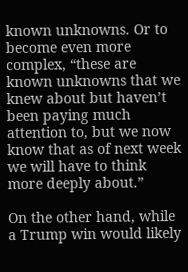known unknowns. Or to become even more complex, “these are known unknowns that we knew about but haven’t been paying much attention to, but we now know that as of next week we will have to think more deeply about.”

On the other hand, while a Trump win would likely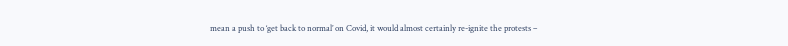mean a push to ‘get back to normal’ on Covid, it would almost certainly re-ignite the protests –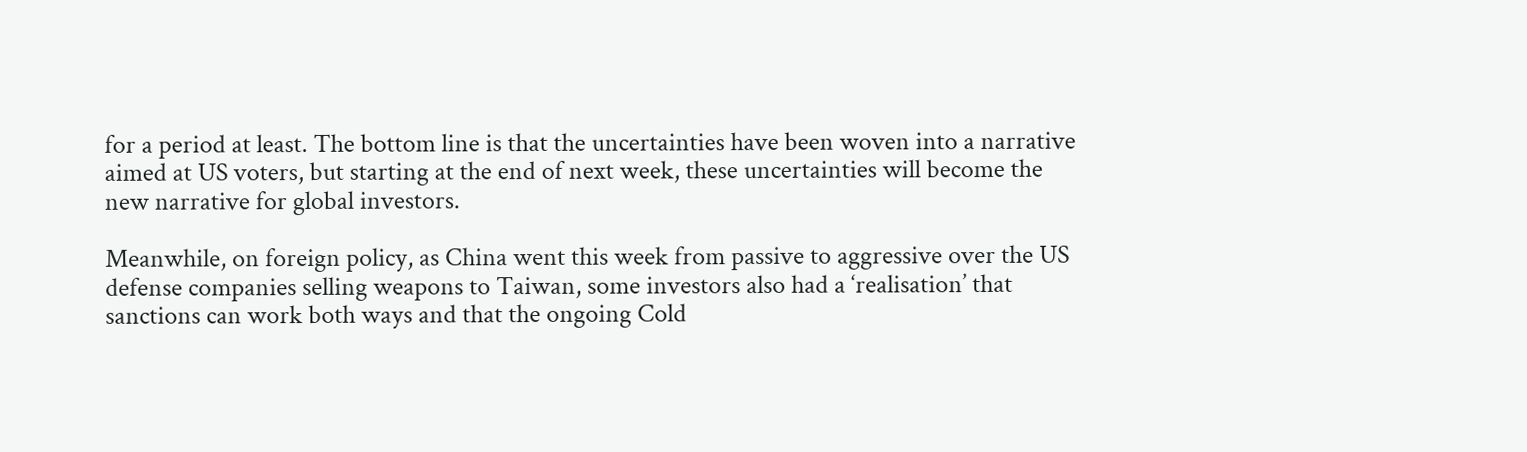for a period at least. The bottom line is that the uncertainties have been woven into a narrative aimed at US voters, but starting at the end of next week, these uncertainties will become the new narrative for global investors.

Meanwhile, on foreign policy, as China went this week from passive to aggressive over the US defense companies selling weapons to Taiwan, some investors also had a ‘realisation’ that sanctions can work both ways and that the ongoing Cold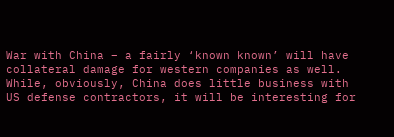War with China – a fairly ‘known known’ will have collateral damage for western companies as well. While, obviously, China does little business with US defense contractors, it will be interesting for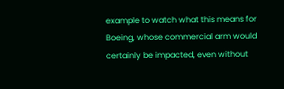example to watch what this means for Boeing, whose commercial arm would certainly be impacted, even without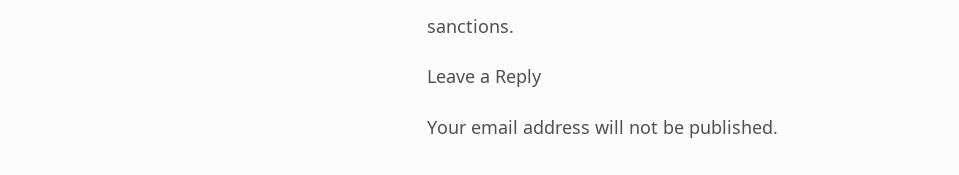sanctions.

Leave a Reply

Your email address will not be published.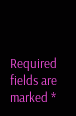Required fields are marked *